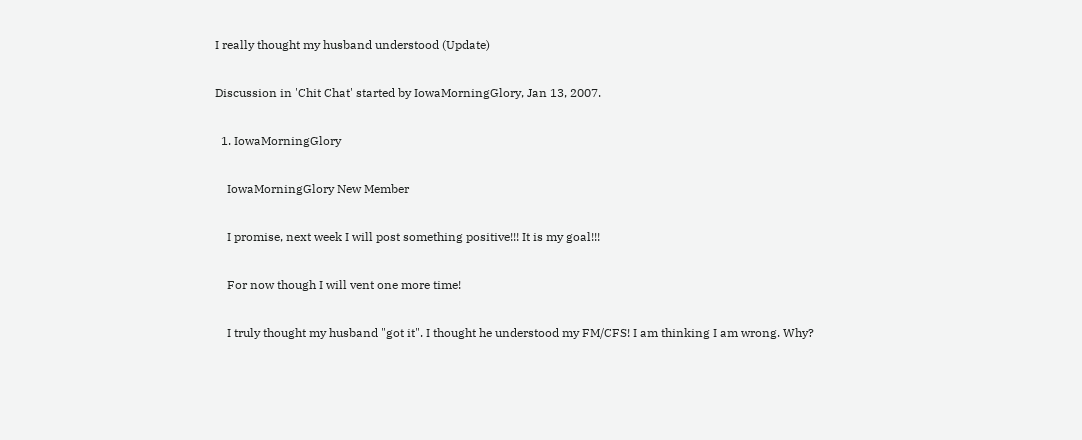I really thought my husband understood (Update)

Discussion in 'Chit Chat' started by IowaMorningGlory, Jan 13, 2007.

  1. IowaMorningGlory

    IowaMorningGlory New Member

    I promise, next week I will post something positive!!! It is my goal!!!

    For now though I will vent one more time!

    I truly thought my husband "got it". I thought he understood my FM/CFS! I am thinking I am wrong. Why?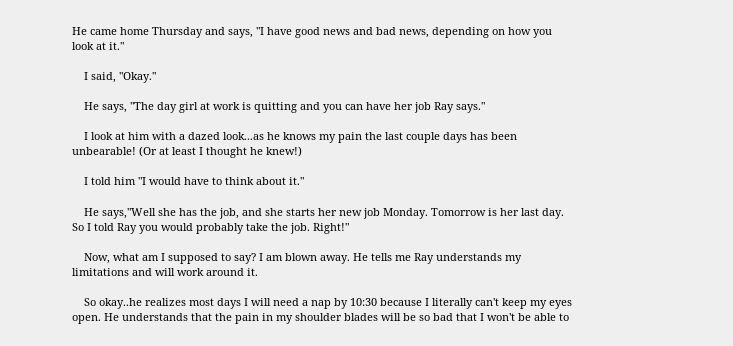He came home Thursday and says, "I have good news and bad news, depending on how you look at it."

    I said, "Okay."

    He says, "The day girl at work is quitting and you can have her job Ray says."

    I look at him with a dazed look...as he knows my pain the last couple days has been unbearable! (Or at least I thought he knew!)

    I told him "I would have to think about it."

    He says,"Well she has the job, and she starts her new job Monday. Tomorrow is her last day. So I told Ray you would probably take the job. Right!"

    Now, what am I supposed to say? I am blown away. He tells me Ray understands my limitations and will work around it.

    So okay..he realizes most days I will need a nap by 10:30 because I literally can't keep my eyes open. He understands that the pain in my shoulder blades will be so bad that I won't be able to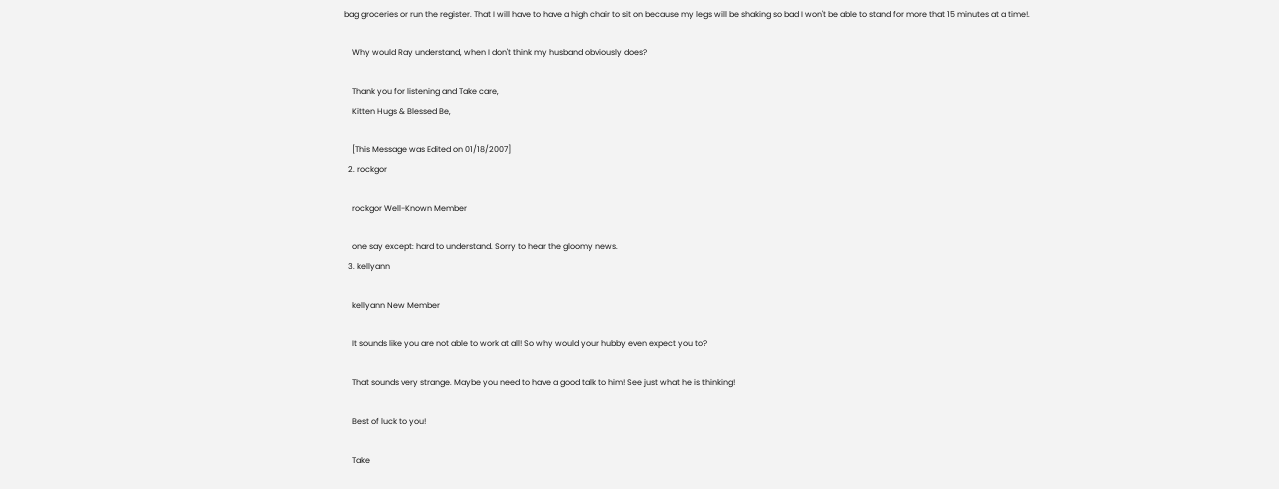bag groceries or run the register. That I will have to have a high chair to sit on because my legs will be shaking so bad I won't be able to stand for more that 15 minutes at a time!.

    Why would Ray understand, when I don't think my husband obviously does?

    Thank you for listening and Take care,
    Kitten Hugs & Blessed Be,

    [This Message was Edited on 01/18/2007]
  2. rockgor

    rockgor Well-Known Member

    one say except: hard to understand. Sorry to hear the gloomy news.
  3. kellyann

    kellyann New Member

    It sounds like you are not able to work at all! So why would your hubby even expect you to?

    That sounds very strange. Maybe you need to have a good talk to him! See just what he is thinking!

    Best of luck to you!

    Take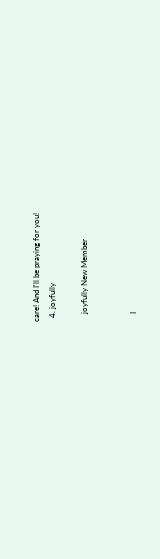care! And I'll be praying for you!
  4. joyfully

    joyfully New Member


    I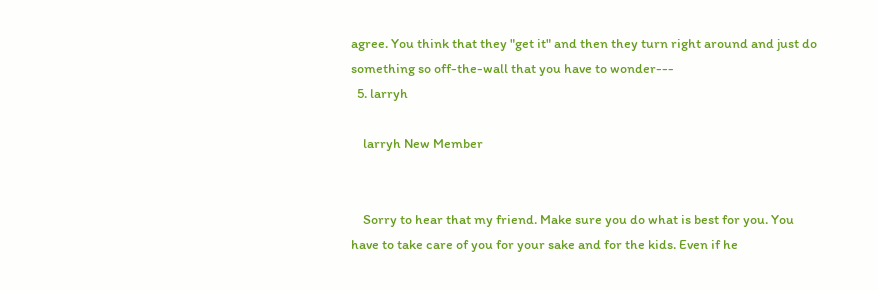agree. You think that they "get it" and then they turn right around and just do something so off-the-wall that you have to wonder---
  5. larryh

    larryh New Member


    Sorry to hear that my friend. Make sure you do what is best for you. You have to take care of you for your sake and for the kids. Even if he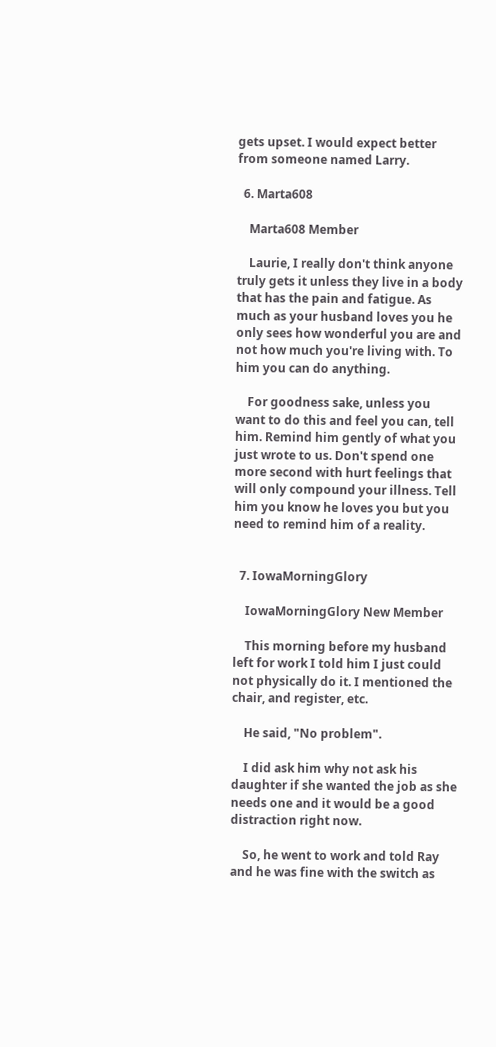gets upset. I would expect better from someone named Larry.

  6. Marta608

    Marta608 Member

    Laurie, I really don't think anyone truly gets it unless they live in a body that has the pain and fatigue. As much as your husband loves you he only sees how wonderful you are and not how much you're living with. To him you can do anything.

    For goodness sake, unless you want to do this and feel you can, tell him. Remind him gently of what you just wrote to us. Don't spend one more second with hurt feelings that will only compound your illness. Tell him you know he loves you but you need to remind him of a reality.


  7. IowaMorningGlory

    IowaMorningGlory New Member

    This morning before my husband left for work I told him I just could not physically do it. I mentioned the chair, and register, etc.

    He said, "No problem".

    I did ask him why not ask his daughter if she wanted the job as she needs one and it would be a good distraction right now.

    So, he went to work and told Ray and he was fine with the switch as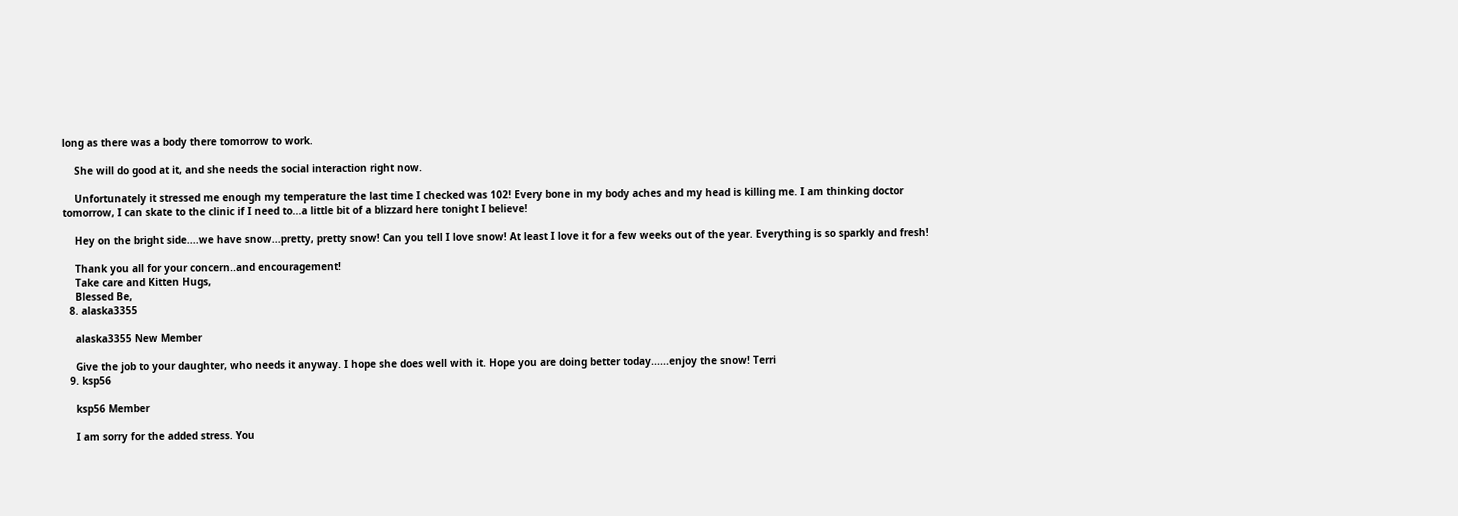long as there was a body there tomorrow to work.

    She will do good at it, and she needs the social interaction right now.

    Unfortunately it stressed me enough my temperature the last time I checked was 102! Every bone in my body aches and my head is killing me. I am thinking doctor tomorrow, I can skate to the clinic if I need to...a little bit of a blizzard here tonight I believe!

    Hey on the bright side....we have snow...pretty, pretty snow! Can you tell I love snow! At least I love it for a few weeks out of the year. Everything is so sparkly and fresh!

    Thank you all for your concern..and encouragement!
    Take care and Kitten Hugs,
    Blessed Be,
  8. alaska3355

    alaska3355 New Member

    Give the job to your daughter, who needs it anyway. I hope she does well with it. Hope you are doing better today......enjoy the snow! Terri
  9. ksp56

    ksp56 Member

    I am sorry for the added stress. You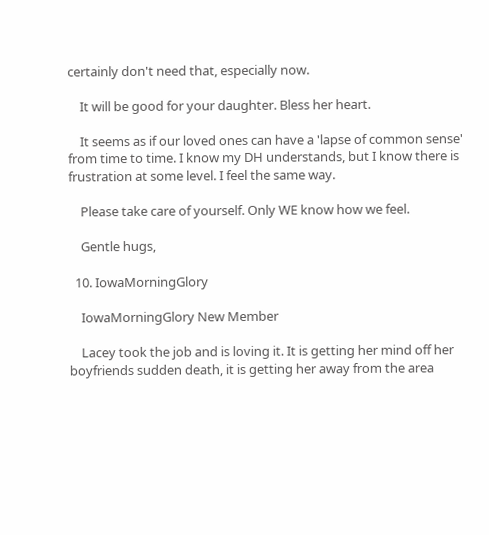certainly don't need that, especially now.

    It will be good for your daughter. Bless her heart.

    It seems as if our loved ones can have a 'lapse of common sense' from time to time. I know my DH understands, but I know there is frustration at some level. I feel the same way.

    Please take care of yourself. Only WE know how we feel.

    Gentle hugs,

  10. IowaMorningGlory

    IowaMorningGlory New Member

    Lacey took the job and is loving it. It is getting her mind off her boyfriends sudden death, it is getting her away from the area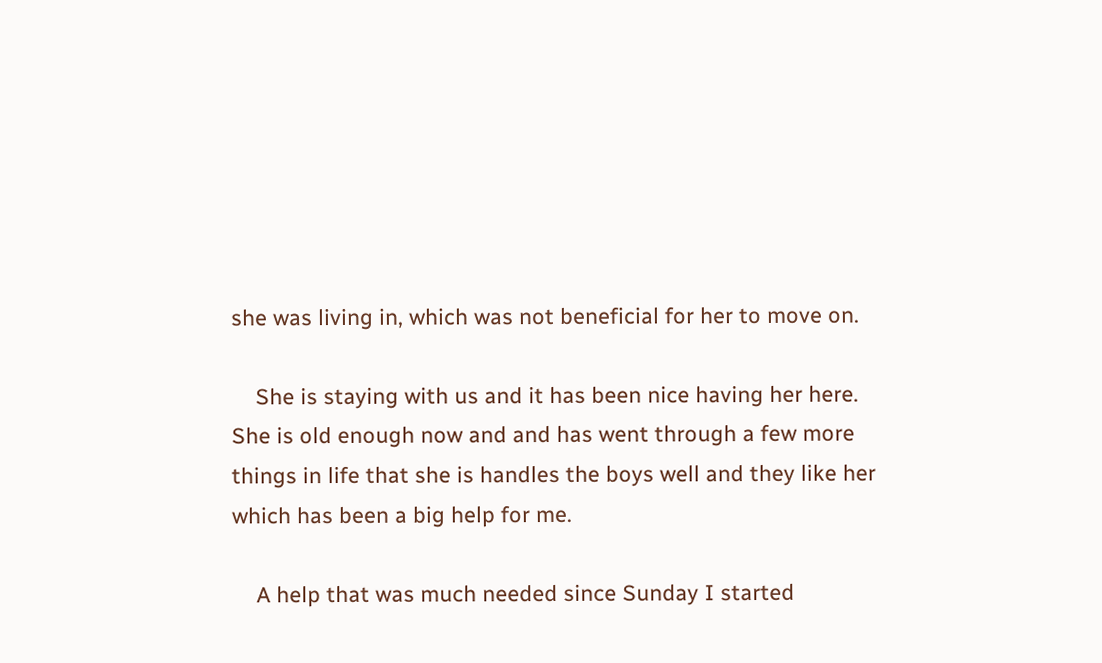she was living in, which was not beneficial for her to move on.

    She is staying with us and it has been nice having her here. She is old enough now and and has went through a few more things in life that she is handles the boys well and they like her which has been a big help for me.

    A help that was much needed since Sunday I started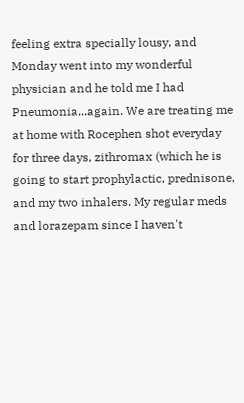feeling extra specially lousy, and Monday went into my wonderful physician and he told me I had Pneumonia...again. We are treating me at home with Rocephen shot everyday for three days, zithromax (which he is going to start prophylactic, prednisone, and my two inhalers. My regular meds and lorazepam since I haven't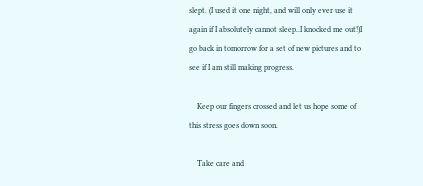slept. (I used it one night, and will only ever use it again if I absolutely cannot sleep..I knocked me out!)I go back in tomorrow for a set of new pictures and to see if I am still making progress.

    Keep our fingers crossed and let us hope some of this stress goes down soon.

    Take care and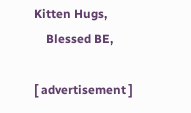Kitten Hugs,
    Blessed BE,

[ advertisement ]